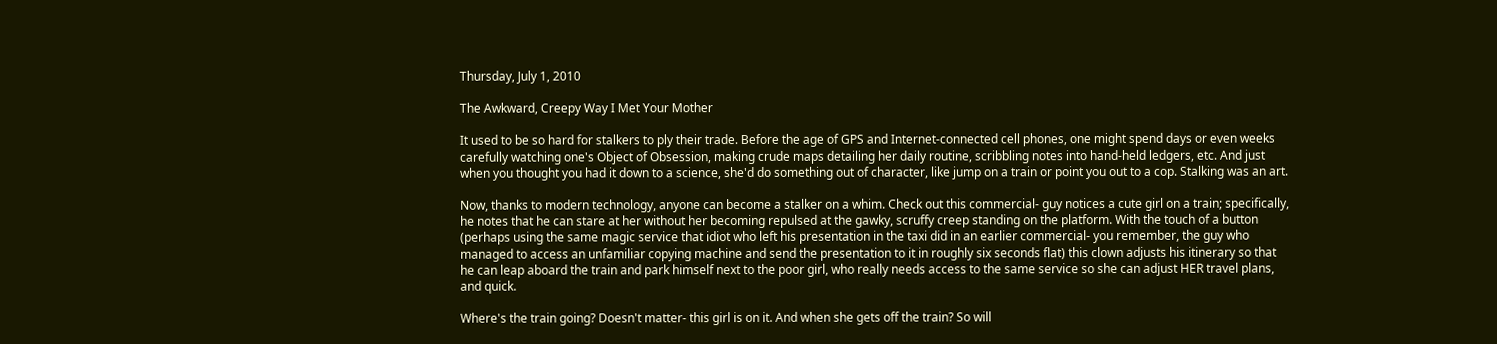Thursday, July 1, 2010

The Awkward, Creepy Way I Met Your Mother

It used to be so hard for stalkers to ply their trade. Before the age of GPS and Internet-connected cell phones, one might spend days or even weeks carefully watching one's Object of Obsession, making crude maps detailing her daily routine, scribbling notes into hand-held ledgers, etc. And just when you thought you had it down to a science, she'd do something out of character, like jump on a train or point you out to a cop. Stalking was an art.

Now, thanks to modern technology, anyone can become a stalker on a whim. Check out this commercial- guy notices a cute girl on a train; specifically, he notes that he can stare at her without her becoming repulsed at the gawky, scruffy creep standing on the platform. With the touch of a button (perhaps using the same magic service that idiot who left his presentation in the taxi did in an earlier commercial- you remember, the guy who managed to access an unfamiliar copying machine and send the presentation to it in roughly six seconds flat) this clown adjusts his itinerary so that he can leap aboard the train and park himself next to the poor girl, who really needs access to the same service so she can adjust HER travel plans, and quick.

Where's the train going? Doesn't matter- this girl is on it. And when she gets off the train? So will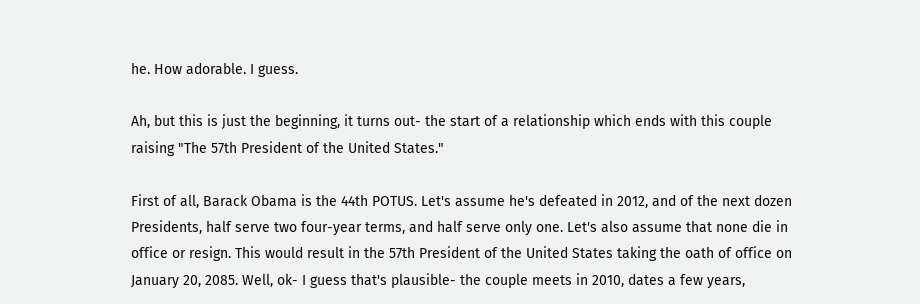he. How adorable. I guess.

Ah, but this is just the beginning, it turns out- the start of a relationship which ends with this couple raising "The 57th President of the United States."

First of all, Barack Obama is the 44th POTUS. Let's assume he's defeated in 2012, and of the next dozen Presidents, half serve two four-year terms, and half serve only one. Let's also assume that none die in office or resign. This would result in the 57th President of the United States taking the oath of office on January 20, 2085. Well, ok- I guess that's plausible- the couple meets in 2010, dates a few years,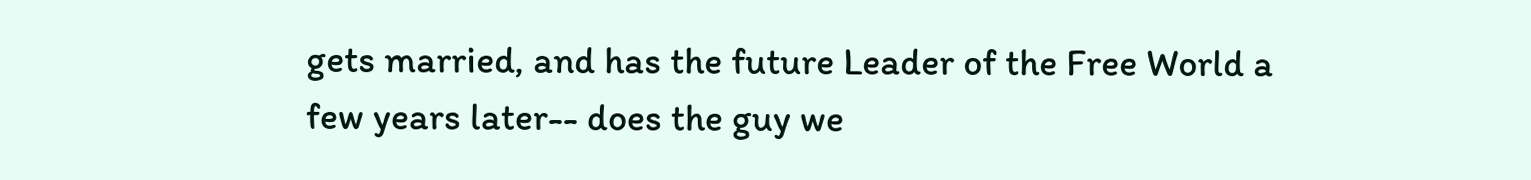gets married, and has the future Leader of the Free World a few years later-- does the guy we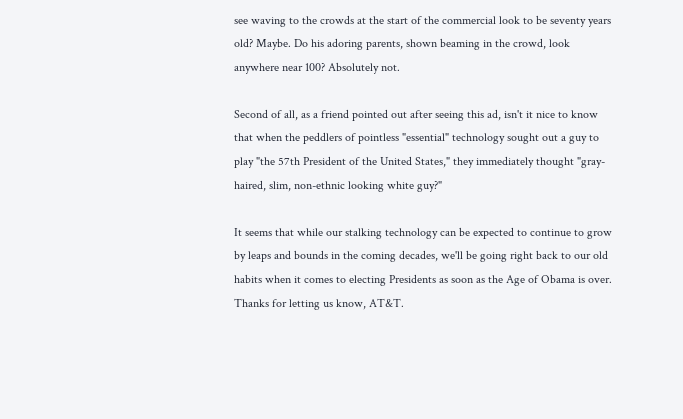see waving to the crowds at the start of the commercial look to be seventy years old? Maybe. Do his adoring parents, shown beaming in the crowd, look anywhere near 100? Absolutely not.

Second of all, as a friend pointed out after seeing this ad, isn't it nice to know that when the peddlers of pointless "essential" technology sought out a guy to play "the 57th President of the United States," they immediately thought "gray-haired, slim, non-ethnic looking white guy?"

It seems that while our stalking technology can be expected to continue to grow by leaps and bounds in the coming decades, we'll be going right back to our old habits when it comes to electing Presidents as soon as the Age of Obama is over. Thanks for letting us know, AT&T.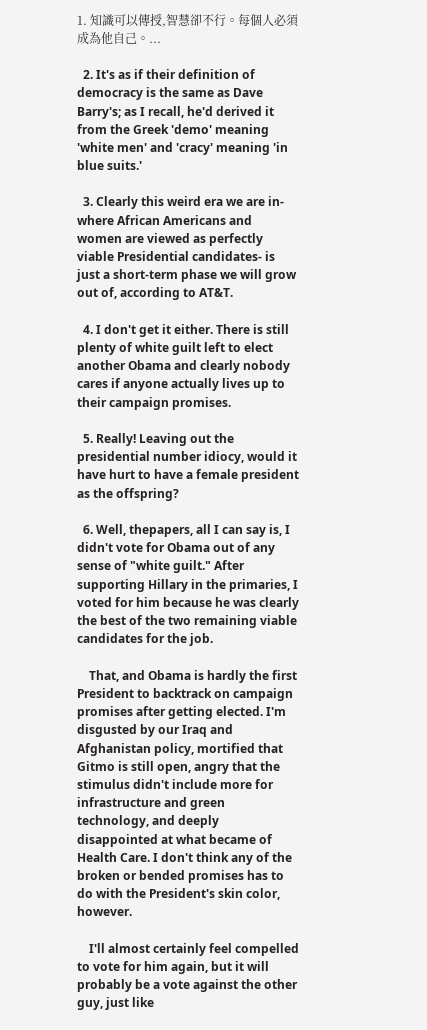1. 知識可以傳授,智慧卻不行。每個人必須成為他自己。...

  2. It's as if their definition of democracy is the same as Dave Barry's; as I recall, he'd derived it from the Greek 'demo' meaning 'white men' and 'cracy' meaning 'in blue suits.'

  3. Clearly this weird era we are in- where African Americans and women are viewed as perfectly viable Presidential candidates- is just a short-term phase we will grow out of, according to AT&T.

  4. I don't get it either. There is still plenty of white guilt left to elect another Obama and clearly nobody cares if anyone actually lives up to their campaign promises.

  5. Really! Leaving out the presidential number idiocy, would it have hurt to have a female president as the offspring?

  6. Well, thepapers, all I can say is, I didn't vote for Obama out of any sense of "white guilt." After supporting Hillary in the primaries, I voted for him because he was clearly the best of the two remaining viable candidates for the job.

    That, and Obama is hardly the first President to backtrack on campaign promises after getting elected. I'm disgusted by our Iraq and Afghanistan policy, mortified that Gitmo is still open, angry that the stimulus didn't include more for infrastructure and green technology, and deeply disappointed at what became of Health Care. I don't think any of the broken or bended promises has to do with the President's skin color, however.

    I'll almost certainly feel compelled to vote for him again, but it will probably be a vote against the other guy, just like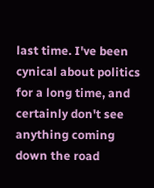last time. I've been cynical about politics for a long time, and certainly don't see anything coming down the road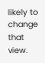likely to change that view.